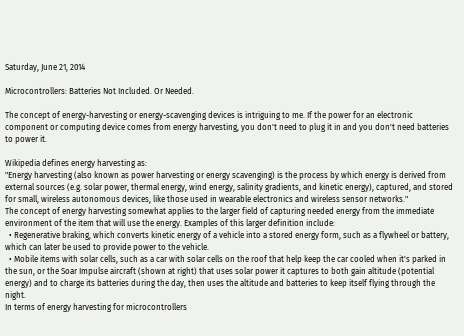Saturday, June 21, 2014

Microcontrollers: Batteries Not Included. Or Needed.

The concept of energy-harvesting or energy-scavenging devices is intriguing to me. If the power for an electronic component or computing device comes from energy harvesting, you don't need to plug it in and you don't need batteries to power it.

Wikipedia defines energy harvesting as:
"Energy harvesting (also known as power harvesting or energy scavenging) is the process by which energy is derived from external sources (e.g. solar power, thermal energy, wind energy, salinity gradients, and kinetic energy), captured, and stored for small, wireless autonomous devices, like those used in wearable electronics and wireless sensor networks."
The concept of energy harvesting somewhat applies to the larger field of capturing needed energy from the immediate environment of the item that will use the energy. Examples of this larger definition include:
  • Regenerative braking, which converts kinetic energy of a vehicle into a stored energy form, such as a flywheel or battery, which can later be used to provide power to the vehicle.
  • Mobile items with solar cells, such as a car with solar cells on the roof that help keep the car cooled when it's parked in the sun, or the Soar Impulse aircraft (shown at right) that uses solar power it captures to both gain altitude (potential energy) and to charge its batteries during the day, then uses the altitude and batteries to keep itself flying through the night.
In terms of energy harvesting for microcontrollers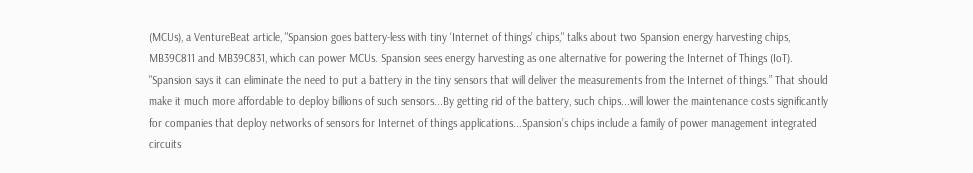(MCUs), a VentureBeat article, "Spansion goes battery-less with tiny ‘Internet of things’ chips," talks about two Spansion energy harvesting chips, MB39C811 and MB39C831, which can power MCUs. Spansion sees energy harvesting as one alternative for powering the Internet of Things (IoT).
"Spansion says it can eliminate the need to put a battery in the tiny sensors that will deliver the measurements from the Internet of things.” That should make it much more affordable to deploy billions of such sensors...By getting rid of the battery, such chips...will lower the maintenance costs significantly for companies that deploy networks of sensors for Internet of things applications...Spansion’s chips include a family of power management integrated circuits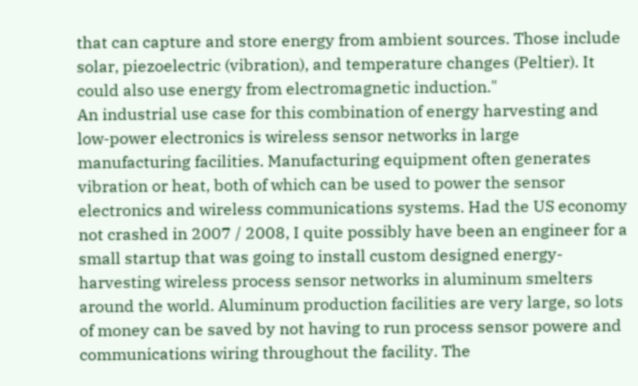that can capture and store energy from ambient sources. Those include solar, piezoelectric (vibration), and temperature changes (Peltier). It could also use energy from electromagnetic induction."
An industrial use case for this combination of energy harvesting and low-power electronics is wireless sensor networks in large manufacturing facilities. Manufacturing equipment often generates vibration or heat, both of which can be used to power the sensor electronics and wireless communications systems. Had the US economy not crashed in 2007 / 2008, I quite possibly have been an engineer for a small startup that was going to install custom designed energy-harvesting wireless process sensor networks in aluminum smelters around the world. Aluminum production facilities are very large, so lots of money can be saved by not having to run process sensor powere and communications wiring throughout the facility. The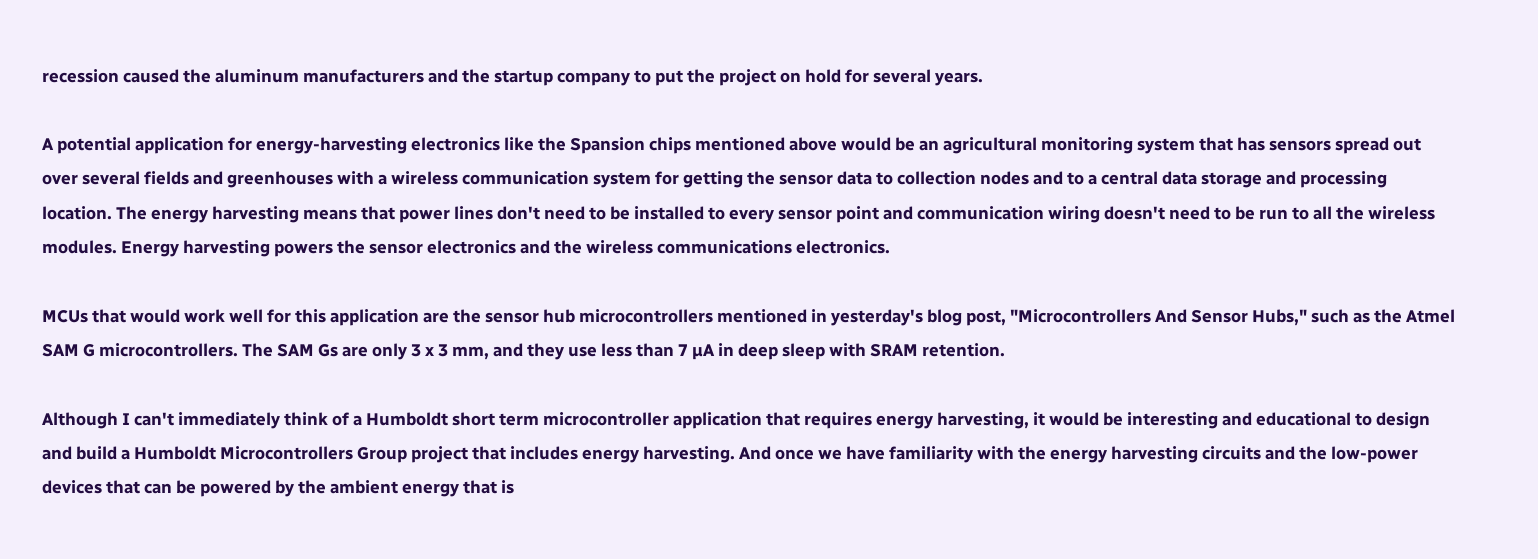recession caused the aluminum manufacturers and the startup company to put the project on hold for several years.

A potential application for energy-harvesting electronics like the Spansion chips mentioned above would be an agricultural monitoring system that has sensors spread out over several fields and greenhouses with a wireless communication system for getting the sensor data to collection nodes and to a central data storage and processing location. The energy harvesting means that power lines don't need to be installed to every sensor point and communication wiring doesn't need to be run to all the wireless modules. Energy harvesting powers the sensor electronics and the wireless communications electronics.

MCUs that would work well for this application are the sensor hub microcontrollers mentioned in yesterday's blog post, "Microcontrollers And Sensor Hubs," such as the Atmel SAM G microcontrollers. The SAM Gs are only 3 x 3 mm, and they use less than 7 µA in deep sleep with SRAM retention.

Although I can't immediately think of a Humboldt short term microcontroller application that requires energy harvesting, it would be interesting and educational to design and build a Humboldt Microcontrollers Group project that includes energy harvesting. And once we have familiarity with the energy harvesting circuits and the low-power devices that can be powered by the ambient energy that is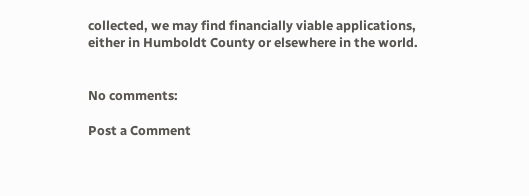collected, we may find financially viable applications, either in Humboldt County or elsewhere in the world.


No comments:

Post a Comment